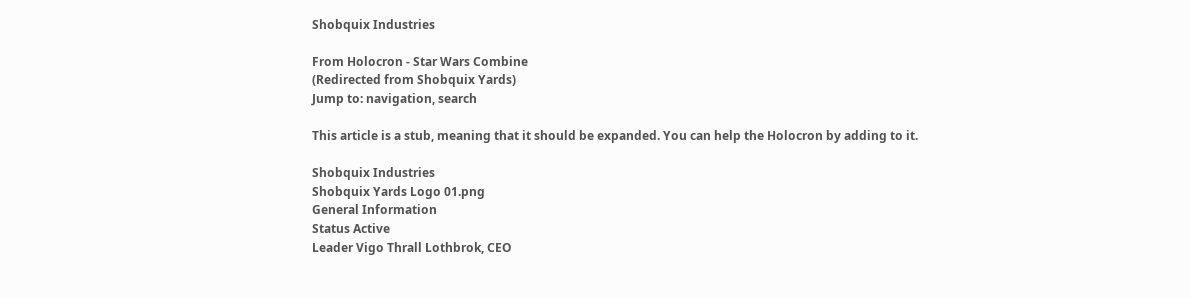Shobquix Industries

From Holocron - Star Wars Combine
(Redirected from Shobquix Yards)
Jump to: navigation, search

This article is a stub, meaning that it should be expanded. You can help the Holocron by adding to it.

Shobquix Industries
Shobquix Yards Logo 01.png
General Information
Status Active
Leader Vigo Thrall Lothbrok, CEO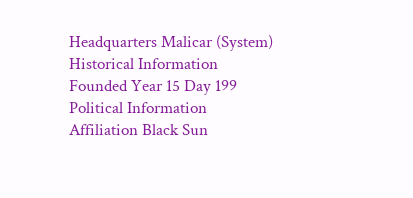Headquarters Malicar (System)
Historical Information
Founded Year 15 Day 199
Political Information
Affiliation Black Sun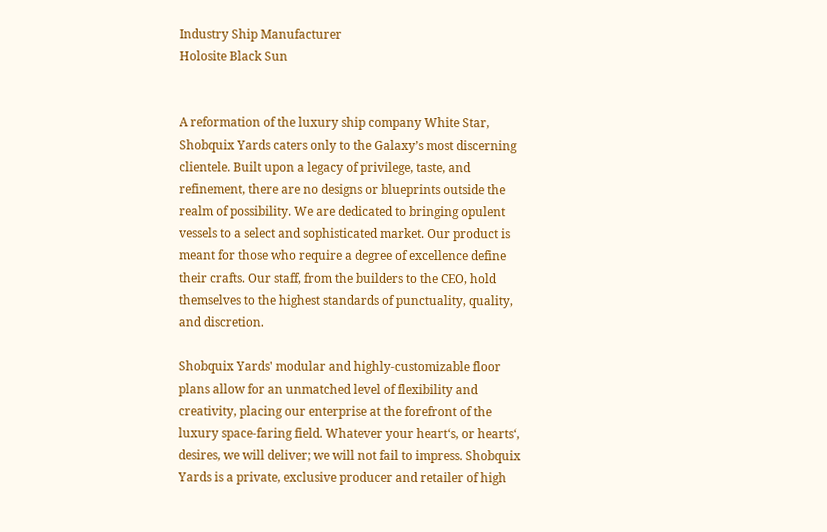Industry Ship Manufacturer
Holosite Black Sun


A reformation of the luxury ship company White Star, Shobquix Yards caters only to the Galaxy’s most discerning clientele. Built upon a legacy of privilege, taste, and refinement, there are no designs or blueprints outside the realm of possibility. We are dedicated to bringing opulent vessels to a select and sophisticated market. Our product is meant for those who require a degree of excellence define their crafts. Our staff, from the builders to the CEO, hold themselves to the highest standards of punctuality, quality, and discretion.

Shobquix Yards' modular and highly-customizable floor plans allow for an unmatched level of flexibility and creativity, placing our enterprise at the forefront of the luxury space-faring field. Whatever your heart‘s, or hearts‘, desires, we will deliver; we will not fail to impress. Shobquix Yards is a private, exclusive producer and retailer of high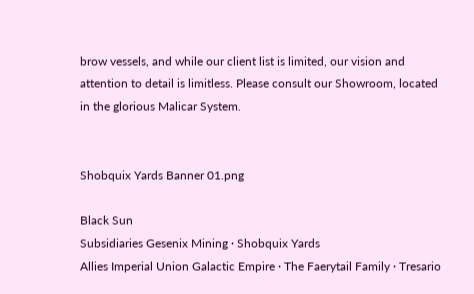brow vessels, and while our client list is limited, our vision and attention to detail is limitless. Please consult our Showroom, located in the glorious Malicar System.


Shobquix Yards Banner 01.png

Black Sun
Subsidiaries Gesenix Mining · Shobquix Yards
Allies Imperial Union Galactic Empire · The Faerytail Family · Tresario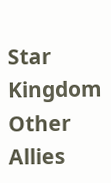Star Kingdom
Other Allies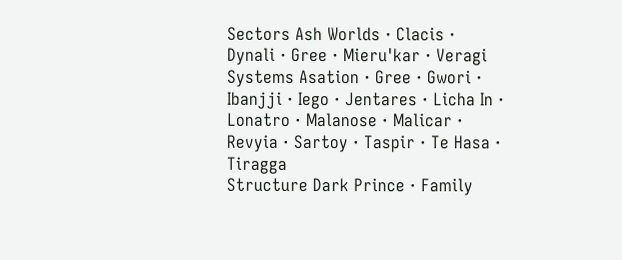Sectors Ash Worlds · Clacis · Dynali · Gree · Mieru'kar · Veragi
Systems Asation · Gree · Gwori · Ibanjji · Iego · Jentares · Licha In · Lonatro · Malanose · Malicar · Revyia · Sartoy · Taspir · Te Hasa · Tiragga
Structure Dark Prince · Family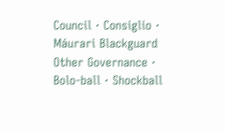Council · Consiglio · Máurari Blackguard
Other Governance · Bolo-ball · Shockball